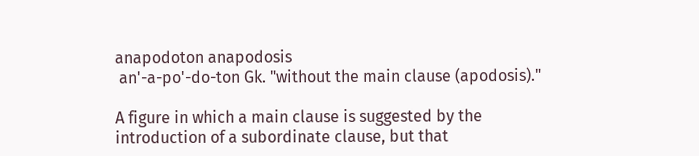anapodoton anapodosis
 an'-a-po'-do-ton Gk. "without the main clause (apodosis)."

A figure in which a main clause is suggested by the introduction of a subordinate clause, but that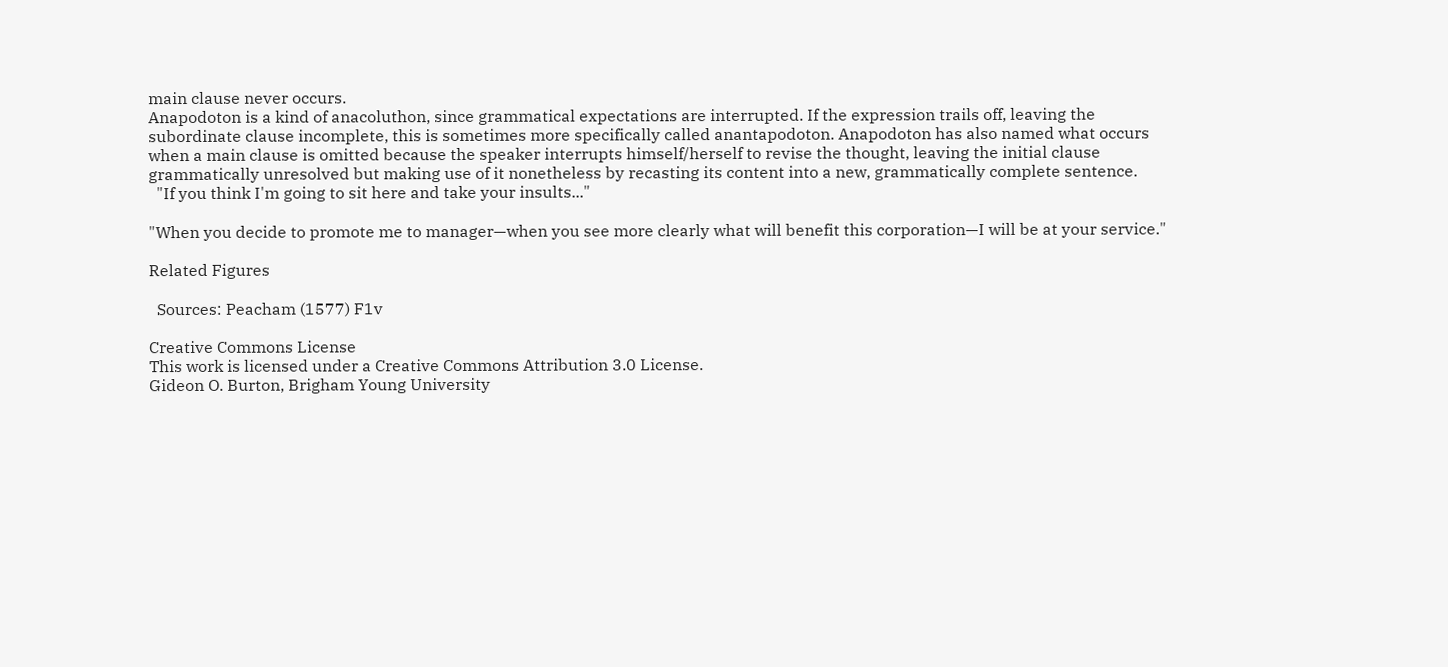main clause never occurs.
Anapodoton is a kind of anacoluthon, since grammatical expectations are interrupted. If the expression trails off, leaving the subordinate clause incomplete, this is sometimes more specifically called anantapodoton. Anapodoton has also named what occurs when a main clause is omitted because the speaker interrupts himself/herself to revise the thought, leaving the initial clause grammatically unresolved but making use of it nonetheless by recasting its content into a new, grammatically complete sentence.
  "If you think I'm going to sit here and take your insults..."

"When you decide to promote me to manager—when you see more clearly what will benefit this corporation—I will be at your service."

Related Figures

  Sources: Peacham (1577) F1v

Creative Commons License
This work is licensed under a Creative Commons Attribution 3.0 License.
Gideon O. Burton, Brigham Young University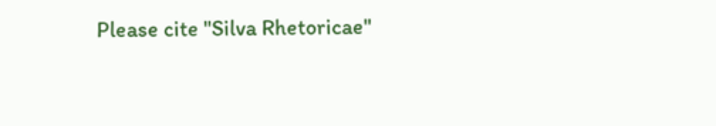Please cite "Silva Rhetoricae"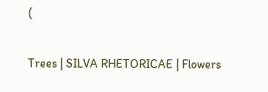(

Trees | SILVA RHETORICAE | Flowers